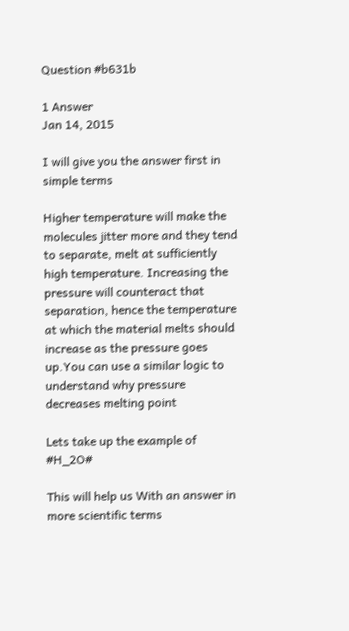Question #b631b

1 Answer
Jan 14, 2015

I will give you the answer first in simple terms

Higher temperature will make the molecules jitter more and they tend to separate, melt at sufficiently high temperature. Increasing the pressure will counteract that separation, hence the temperature at which the material melts should increase as the pressure goes up.You can use a similar logic to understand why pressure decreases melting point

Lets take up the example of #H_2O#

This will help us With an answer in more scientific terms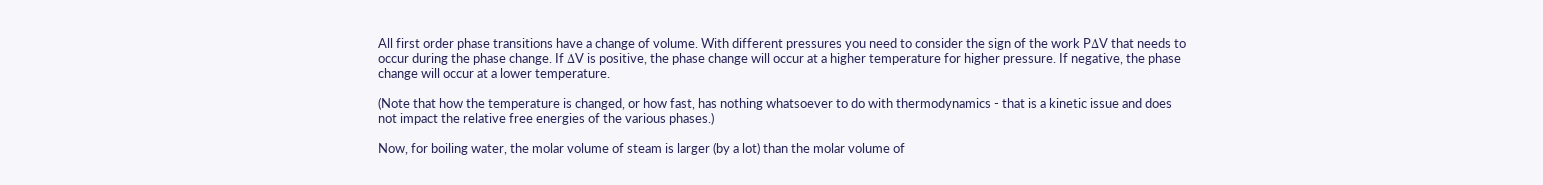All first order phase transitions have a change of volume. With different pressures you need to consider the sign of the work PΔV that needs to occur during the phase change. If ΔV is positive, the phase change will occur at a higher temperature for higher pressure. If negative, the phase change will occur at a lower temperature.

(Note that how the temperature is changed, or how fast, has nothing whatsoever to do with thermodynamics - that is a kinetic issue and does not impact the relative free energies of the various phases.)

Now, for boiling water, the molar volume of steam is larger (by a lot) than the molar volume of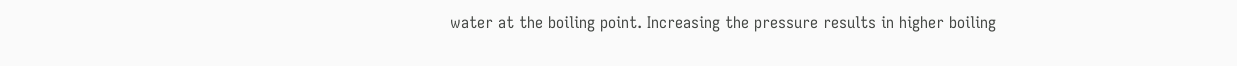water at the boiling point. Increasing the pressure results in higher boiling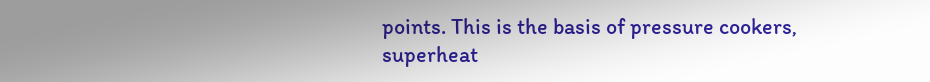points. This is the basis of pressure cookers, superheat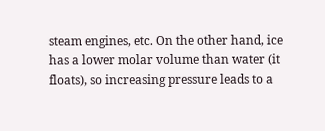steam engines, etc. On the other hand, ice has a lower molar volume than water (it floats), so increasing pressure leads to a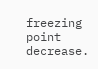freezing point decrease.